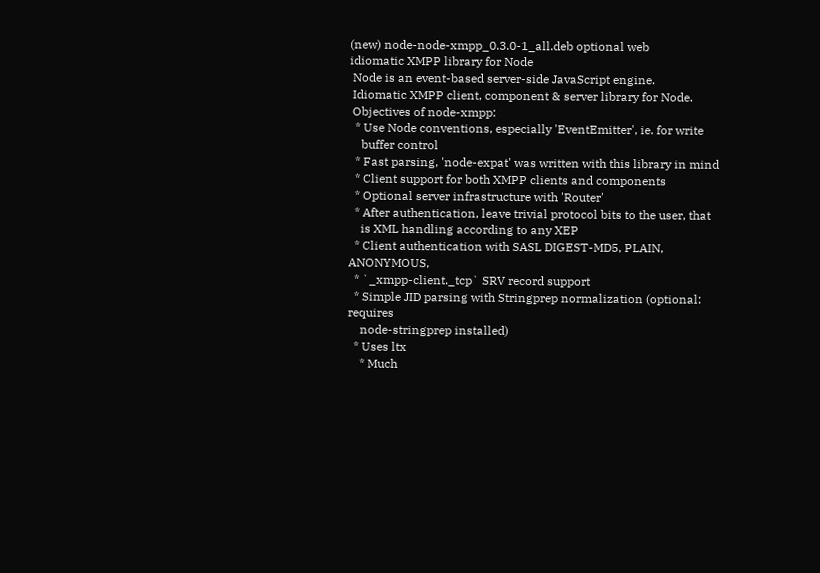(new) node-node-xmpp_0.3.0-1_all.deb optional web
idiomatic XMPP library for Node
 Node is an event-based server-side JavaScript engine.
 Idiomatic XMPP client, component & server library for Node.
 Objectives of node-xmpp:
  * Use Node conventions, especially 'EventEmitter', ie. for write
    buffer control
  * Fast parsing, 'node-expat' was written with this library in mind
  * Client support for both XMPP clients and components
  * Optional server infrastructure with 'Router'
  * After authentication, leave trivial protocol bits to the user, that
    is XML handling according to any XEP
  * Client authentication with SASL DIGEST-MD5, PLAIN, ANONYMOUS,
  * `_xmpp-client._tcp` SRV record support
  * Simple JID parsing with Stringprep normalization (optional: requires
    node-stringprep installed)
  * Uses ltx
    * Much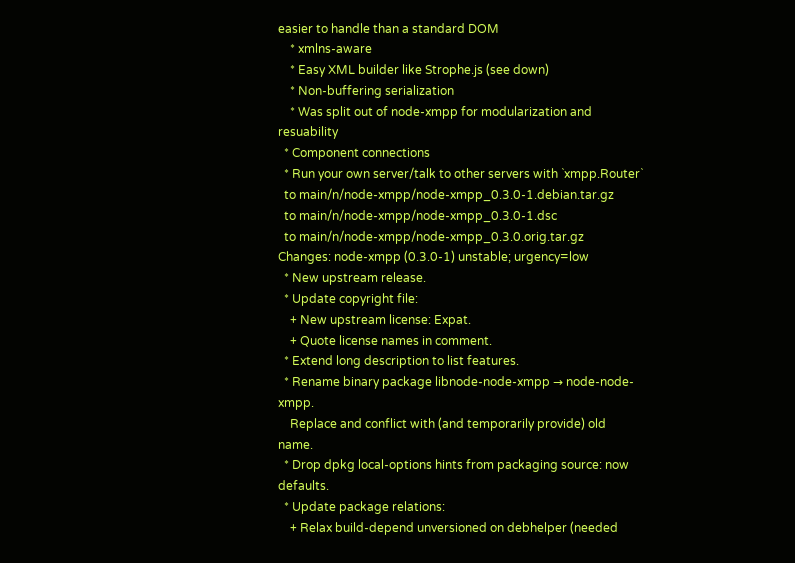easier to handle than a standard DOM
    * xmlns-aware
    * Easy XML builder like Strophe.js (see down)
    * Non-buffering serialization
    * Was split out of node-xmpp for modularization and resuability
  * Component connections
  * Run your own server/talk to other servers with `xmpp.Router`
  to main/n/node-xmpp/node-xmpp_0.3.0-1.debian.tar.gz
  to main/n/node-xmpp/node-xmpp_0.3.0-1.dsc
  to main/n/node-xmpp/node-xmpp_0.3.0.orig.tar.gz
Changes: node-xmpp (0.3.0-1) unstable; urgency=low
  * New upstream release.
  * Update copyright file:
    + New upstream license: Expat.
    + Quote license names in comment.
  * Extend long description to list features.
  * Rename binary package libnode-node-xmpp → node-node-xmpp.
    Replace and conflict with (and temporarily provide) old name.
  * Drop dpkg local-options hints from packaging source: now defaults.
  * Update package relations:
    + Relax build-depend unversioned on debhelper (needed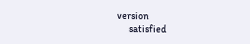version
      satisfied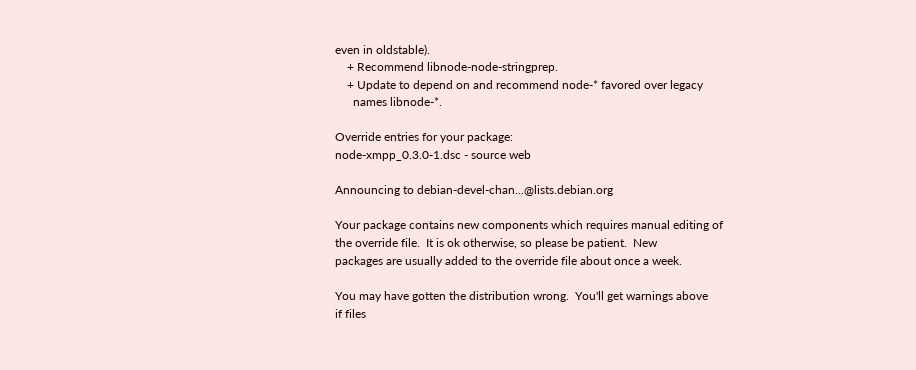even in oldstable).
    + Recommend libnode-node-stringprep.
    + Update to depend on and recommend node-* favored over legacy
      names libnode-*.

Override entries for your package:
node-xmpp_0.3.0-1.dsc - source web

Announcing to debian-devel-chan...@lists.debian.org

Your package contains new components which requires manual editing of
the override file.  It is ok otherwise, so please be patient.  New
packages are usually added to the override file about once a week.

You may have gotten the distribution wrong.  You'll get warnings above
if files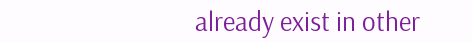already exist in other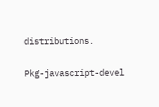distributions.

Pkg-javascript-devel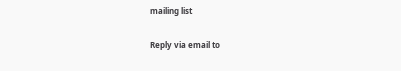mailing list

Reply via email to